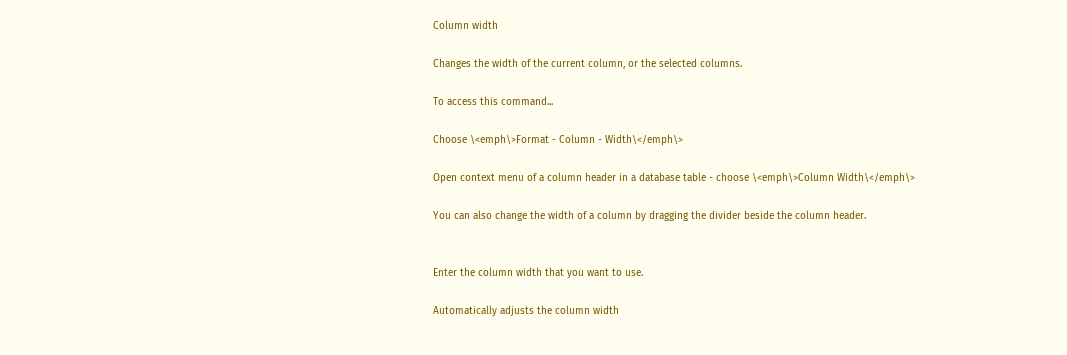Column width

Changes the width of the current column, or the selected columns.

To access this command...

Choose \<emph\>Format - Column - Width\</emph\>

Open context menu of a column header in a database table - choose \<emph\>Column Width\</emph\>

You can also change the width of a column by dragging the divider beside the column header.


Enter the column width that you want to use.

Automatically adjusts the column width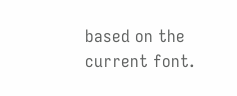based on the current font.